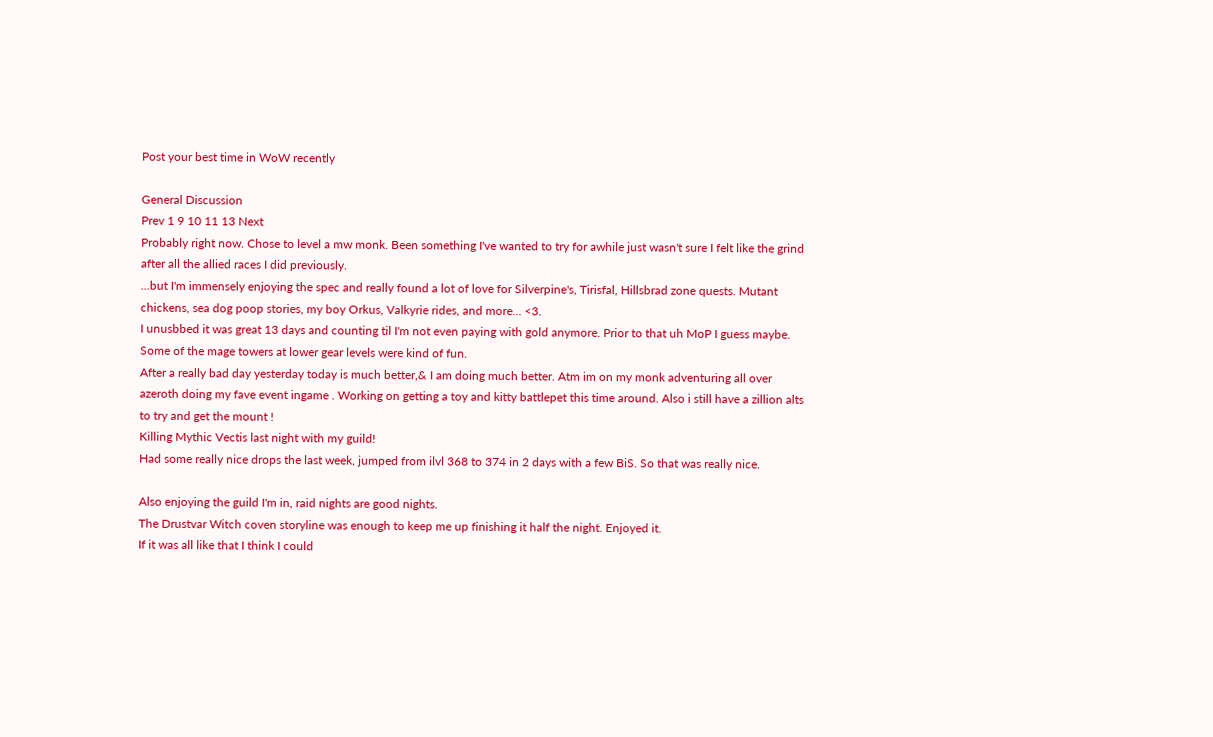Post your best time in WoW recently

General Discussion
Prev 1 9 10 11 13 Next
Probably right now. Chose to level a mw monk. Been something I've wanted to try for awhile just wasn't sure I felt like the grind after all the allied races I did previously.
...but I'm immensely enjoying the spec and really found a lot of love for Silverpine's, Tirisfal, Hillsbrad zone quests. Mutant chickens, sea dog poop stories, my boy Orkus, Valkyrie rides, and more... <3.
I unusbbed it was great 13 days and counting til I'm not even paying with gold anymore. Prior to that uh MoP I guess maybe. Some of the mage towers at lower gear levels were kind of fun.
After a really bad day yesterday today is much better,& I am doing much better. Atm im on my monk adventuring all over azeroth doing my fave event ingame . Working on getting a toy and kitty battlepet this time around. Also i still have a zillion alts to try and get the mount !
Killing Mythic Vectis last night with my guild!
Had some really nice drops the last week, jumped from ilvl 368 to 374 in 2 days with a few BiS. So that was really nice.

Also enjoying the guild I'm in, raid nights are good nights.
The Drustvar Witch coven storyline was enough to keep me up finishing it half the night. Enjoyed it.
If it was all like that I think I could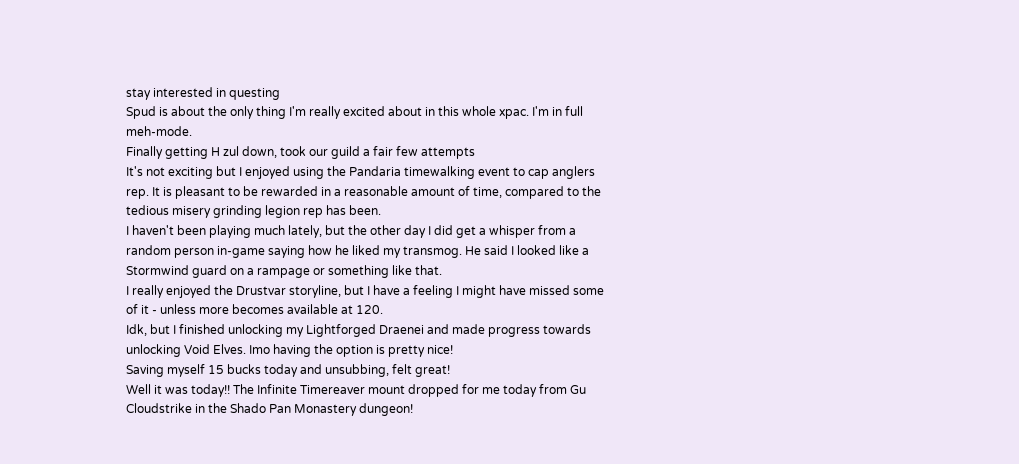stay interested in questing
Spud is about the only thing I'm really excited about in this whole xpac. I'm in full meh-mode.
Finally getting H zul down, took our guild a fair few attempts
It's not exciting but I enjoyed using the Pandaria timewalking event to cap anglers rep. It is pleasant to be rewarded in a reasonable amount of time, compared to the tedious misery grinding legion rep has been.
I haven't been playing much lately, but the other day I did get a whisper from a random person in-game saying how he liked my transmog. He said I looked like a Stormwind guard on a rampage or something like that.
I really enjoyed the Drustvar storyline, but I have a feeling I might have missed some of it - unless more becomes available at 120.
Idk, but I finished unlocking my Lightforged Draenei and made progress towards unlocking Void Elves. Imo having the option is pretty nice!
Saving myself 15 bucks today and unsubbing, felt great!
Well it was today!! The Infinite Timereaver mount dropped for me today from Gu Cloudstrike in the Shado Pan Monastery dungeon!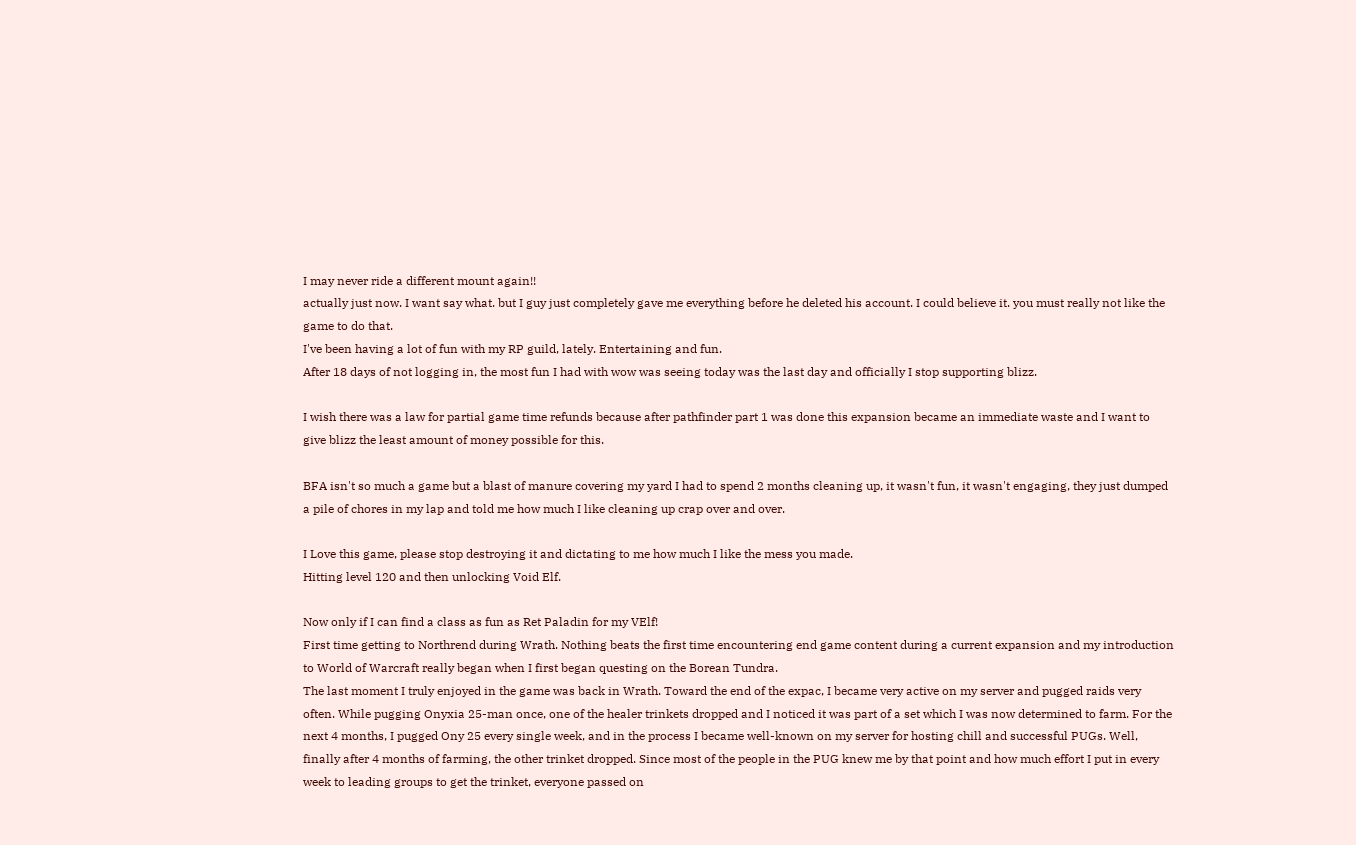I may never ride a different mount again!!
actually just now. I want say what. but I guy just completely gave me everything before he deleted his account. I could believe it. you must really not like the game to do that.
I've been having a lot of fun with my RP guild, lately. Entertaining and fun.
After 18 days of not logging in, the most fun I had with wow was seeing today was the last day and officially I stop supporting blizz.

I wish there was a law for partial game time refunds because after pathfinder part 1 was done this expansion became an immediate waste and I want to give blizz the least amount of money possible for this.

BFA isn't so much a game but a blast of manure covering my yard I had to spend 2 months cleaning up, it wasn't fun, it wasn't engaging, they just dumped a pile of chores in my lap and told me how much I like cleaning up crap over and over.

I Love this game, please stop destroying it and dictating to me how much I like the mess you made.
Hitting level 120 and then unlocking Void Elf.

Now only if I can find a class as fun as Ret Paladin for my VElf!
First time getting to Northrend during Wrath. Nothing beats the first time encountering end game content during a current expansion and my introduction to World of Warcraft really began when I first began questing on the Borean Tundra.
The last moment I truly enjoyed in the game was back in Wrath. Toward the end of the expac, I became very active on my server and pugged raids very often. While pugging Onyxia 25-man once, one of the healer trinkets dropped and I noticed it was part of a set which I was now determined to farm. For the next 4 months, I pugged Ony 25 every single week, and in the process I became well-known on my server for hosting chill and successful PUGs. Well, finally after 4 months of farming, the other trinket dropped. Since most of the people in the PUG knew me by that point and how much effort I put in every week to leading groups to get the trinket, everyone passed on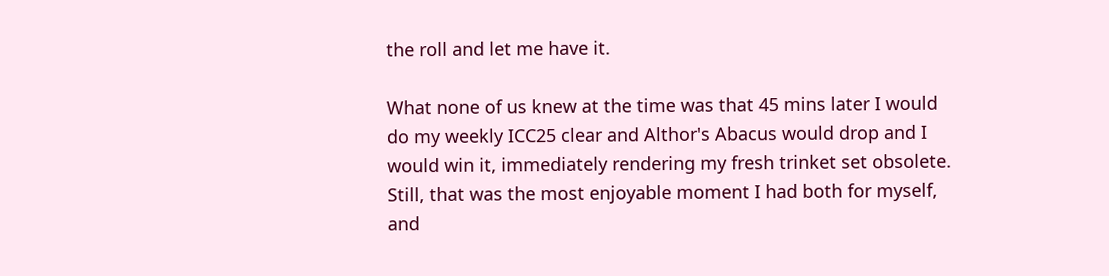the roll and let me have it.

What none of us knew at the time was that 45 mins later I would do my weekly ICC25 clear and Althor's Abacus would drop and I would win it, immediately rendering my fresh trinket set obsolete. Still, that was the most enjoyable moment I had both for myself, and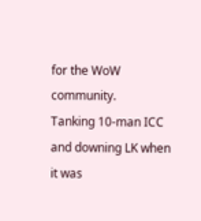for the WoW community.
Tanking 10-man ICC and downing LK when it was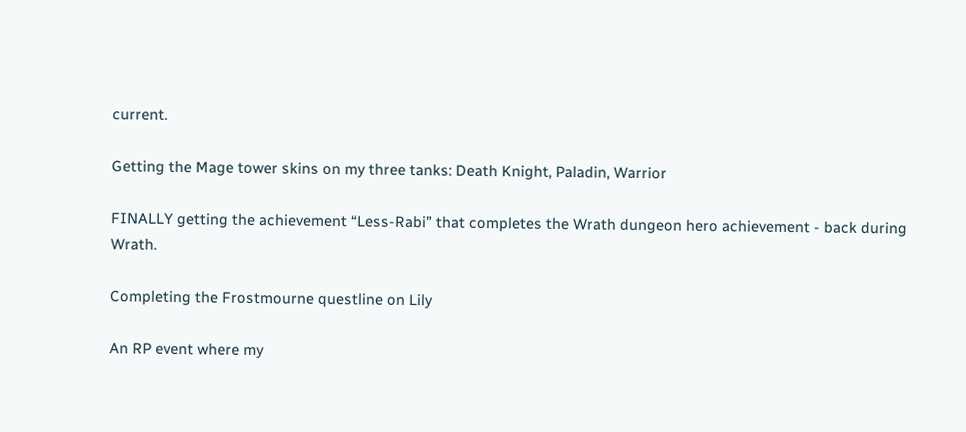current.

Getting the Mage tower skins on my three tanks: Death Knight, Paladin, Warrior

FINALLY getting the achievement “Less-Rabi” that completes the Wrath dungeon hero achievement - back during Wrath.

Completing the Frostmourne questline on Lily

An RP event where my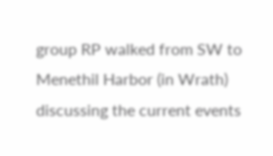group RP walked from SW to Menethil Harbor (in Wrath) discussing the current events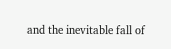and the inevitable fall of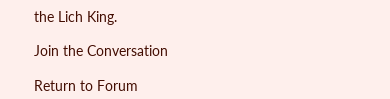the Lich King.

Join the Conversation

Return to Forum